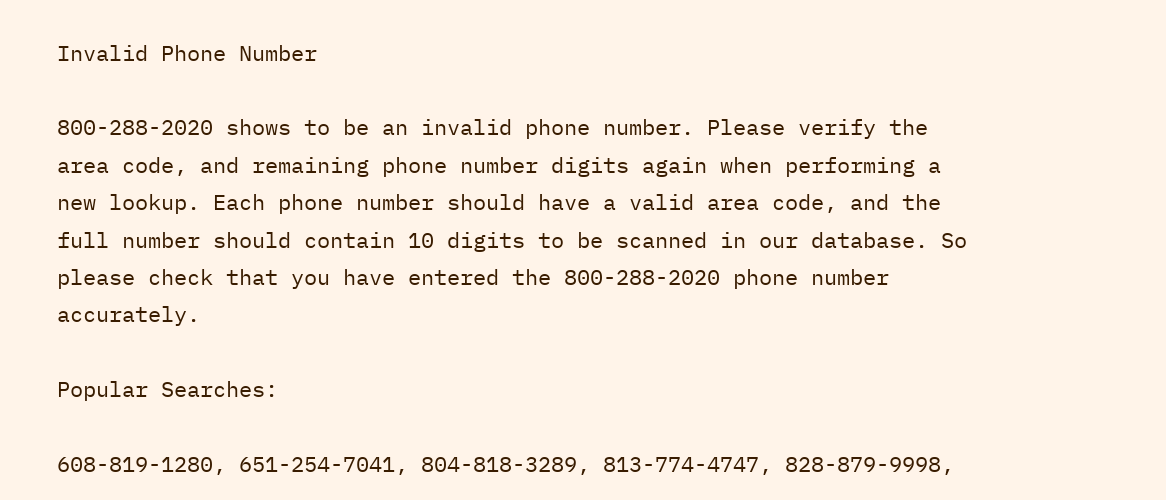Invalid Phone Number

800-288-2020 shows to be an invalid phone number. Please verify the area code, and remaining phone number digits again when performing a new lookup. Each phone number should have a valid area code, and the full number should contain 10 digits to be scanned in our database. So please check that you have entered the 800-288-2020 phone number accurately.

Popular Searches:

608-819-1280, 651-254-7041, 804-818-3289, 813-774-4747, 828-879-9998,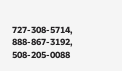727-308-5714, 888-867-3192, 508-205-0088